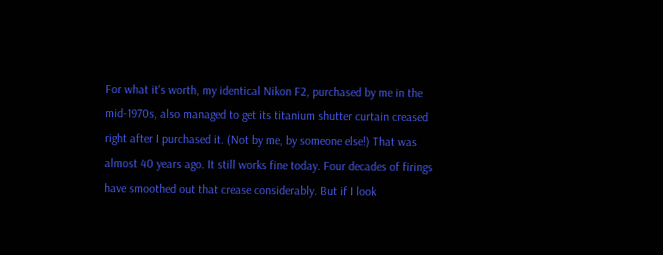For what it's worth, my identical Nikon F2, purchased by me in the mid-1970s, also managed to get its titanium shutter curtain creased right after I purchased it. (Not by me, by someone else!) That was almost 40 years ago. It still works fine today. Four decades of firings have smoothed out that crease considerably. But if I look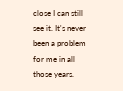close I can still see it. It's never been a problem for me in all those years.